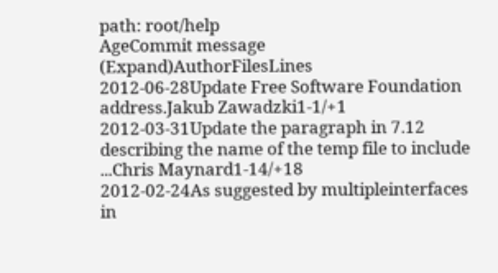path: root/help
AgeCommit message (Expand)AuthorFilesLines
2012-06-28Update Free Software Foundation address.Jakub Zawadzki1-1/+1
2012-03-31Update the paragraph in 7.12 describing the name of the temp file to include ...Chris Maynard1-14/+18
2012-02-24As suggested by multipleinterfaces in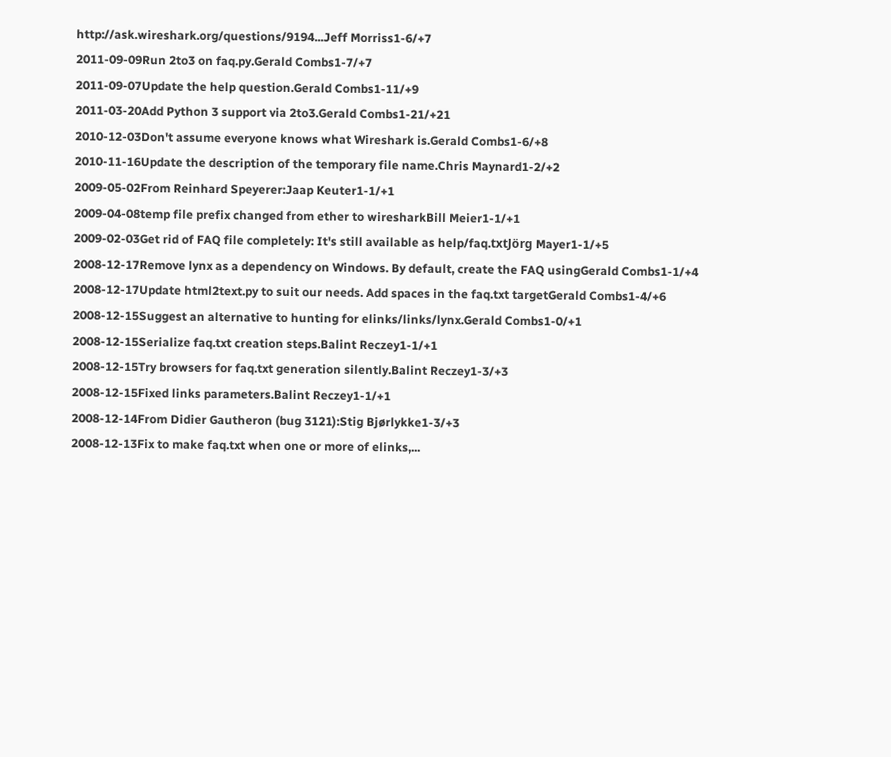http://ask.wireshark.org/questions/9194...Jeff Morriss1-6/+7
2011-09-09Run 2to3 on faq.py.Gerald Combs1-7/+7
2011-09-07Update the help question.Gerald Combs1-11/+9
2011-03-20Add Python 3 support via 2to3.Gerald Combs1-21/+21
2010-12-03Don't assume everyone knows what Wireshark is.Gerald Combs1-6/+8
2010-11-16Update the description of the temporary file name.Chris Maynard1-2/+2
2009-05-02From Reinhard Speyerer:Jaap Keuter1-1/+1
2009-04-08temp file prefix changed from ether to wiresharkBill Meier1-1/+1
2009-02-03Get rid of FAQ file completely: It's still available as help/faq.txtJörg Mayer1-1/+5
2008-12-17Remove lynx as a dependency on Windows. By default, create the FAQ usingGerald Combs1-1/+4
2008-12-17Update html2text.py to suit our needs. Add spaces in the faq.txt targetGerald Combs1-4/+6
2008-12-15Suggest an alternative to hunting for elinks/links/lynx.Gerald Combs1-0/+1
2008-12-15Serialize faq.txt creation steps.Balint Reczey1-1/+1
2008-12-15Try browsers for faq.txt generation silently.Balint Reczey1-3/+3
2008-12-15Fixed links parameters.Balint Reczey1-1/+1
2008-12-14From Didier Gautheron (bug 3121):Stig Bjørlykke1-3/+3
2008-12-13Fix to make faq.txt when one or more of elinks,...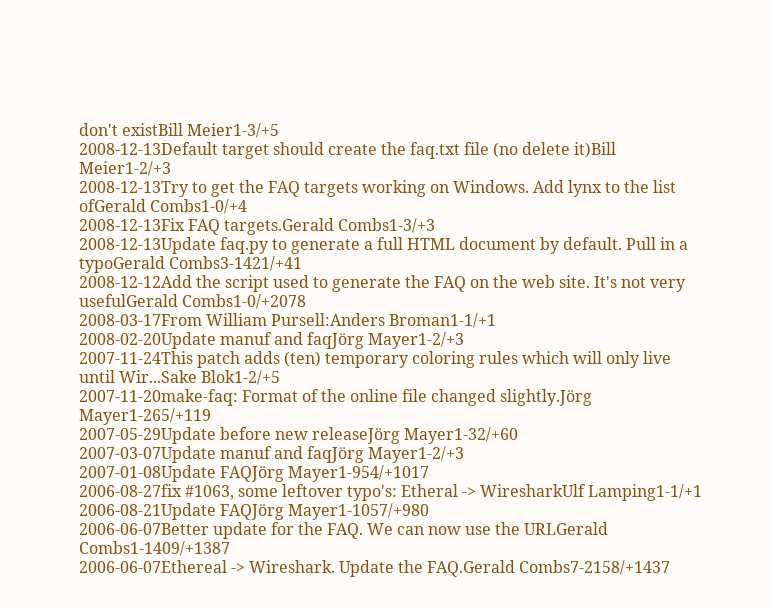don't existBill Meier1-3/+5
2008-12-13Default target should create the faq.txt file (no delete it)Bill Meier1-2/+3
2008-12-13Try to get the FAQ targets working on Windows. Add lynx to the list ofGerald Combs1-0/+4
2008-12-13Fix FAQ targets.Gerald Combs1-3/+3
2008-12-13Update faq.py to generate a full HTML document by default. Pull in a typoGerald Combs3-1421/+41
2008-12-12Add the script used to generate the FAQ on the web site. It's not very usefulGerald Combs1-0/+2078
2008-03-17From William Pursell:Anders Broman1-1/+1
2008-02-20Update manuf and faqJörg Mayer1-2/+3
2007-11-24This patch adds (ten) temporary coloring rules which will only live until Wir...Sake Blok1-2/+5
2007-11-20make-faq: Format of the online file changed slightly.Jörg Mayer1-265/+119
2007-05-29Update before new releaseJörg Mayer1-32/+60
2007-03-07Update manuf and faqJörg Mayer1-2/+3
2007-01-08Update FAQJörg Mayer1-954/+1017
2006-08-27fix #1063, some leftover typo's: Etheral -> WiresharkUlf Lamping1-1/+1
2006-08-21Update FAQJörg Mayer1-1057/+980
2006-06-07Better update for the FAQ. We can now use the URLGerald Combs1-1409/+1387
2006-06-07Ethereal -> Wireshark. Update the FAQ.Gerald Combs7-2158/+1437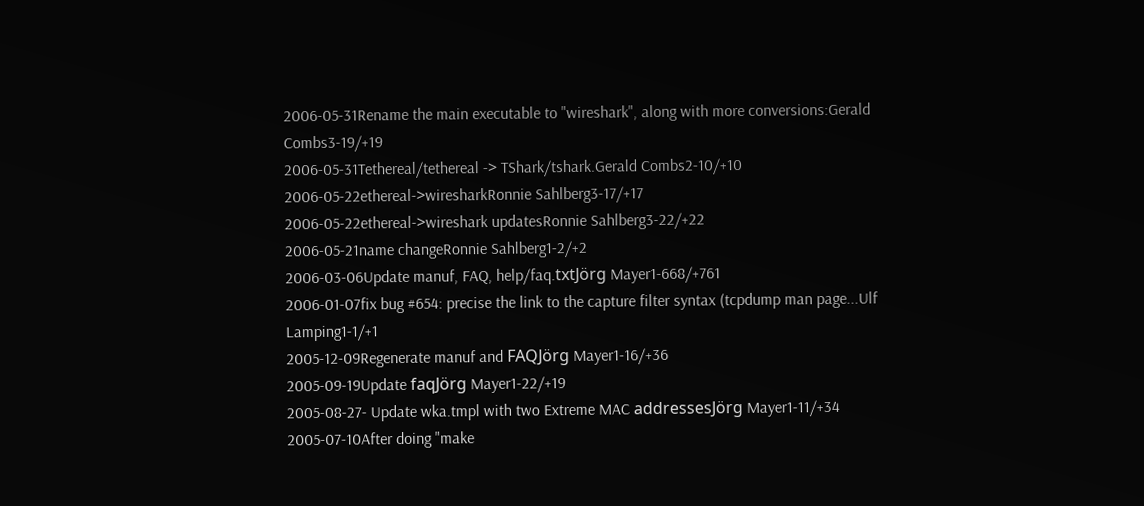2006-05-31Rename the main executable to "wireshark", along with more conversions:Gerald Combs3-19/+19
2006-05-31Tethereal/tethereal -> TShark/tshark.Gerald Combs2-10/+10
2006-05-22ethereal->wiresharkRonnie Sahlberg3-17/+17
2006-05-22ethereal->wireshark updatesRonnie Sahlberg3-22/+22
2006-05-21name changeRonnie Sahlberg1-2/+2
2006-03-06Update manuf, FAQ, help/faq.txtJörg Mayer1-668/+761
2006-01-07fix bug #654: precise the link to the capture filter syntax (tcpdump man page...Ulf Lamping1-1/+1
2005-12-09Regenerate manuf and FAQJörg Mayer1-16/+36
2005-09-19Update faqJörg Mayer1-22/+19
2005-08-27- Update wka.tmpl with two Extreme MAC addressesJörg Mayer1-11/+34
2005-07-10After doing "make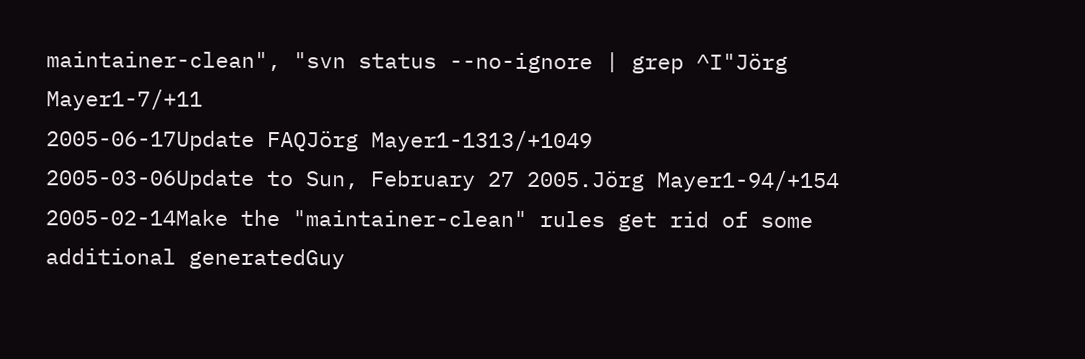maintainer-clean", "svn status --no-ignore | grep ^I"Jörg Mayer1-7/+11
2005-06-17Update FAQJörg Mayer1-1313/+1049
2005-03-06Update to Sun, February 27 2005.Jörg Mayer1-94/+154
2005-02-14Make the "maintainer-clean" rules get rid of some additional generatedGuy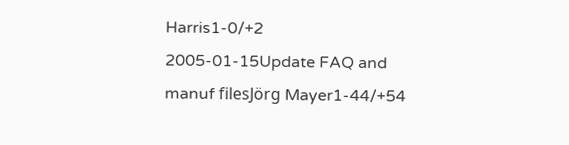Harris1-0/+2
2005-01-15Update FAQ and manuf filesJörg Mayer1-44/+54